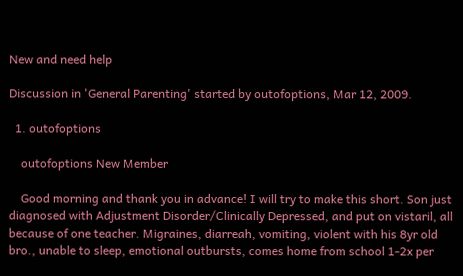New and need help

Discussion in 'General Parenting' started by outofoptions, Mar 12, 2009.

  1. outofoptions

    outofoptions New Member

    Good morning and thank you in advance! I will try to make this short. Son just diagnosed with Adjustment Disorder/Clinically Depressed, and put on vistaril, all because of one teacher. Migraines, diarreah, vomiting, violent with his 8yr old bro., unable to sleep, emotional outbursts, comes home from school 1-2x per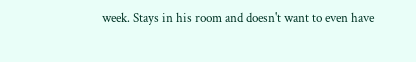week. Stays in his room and doesn't want to even have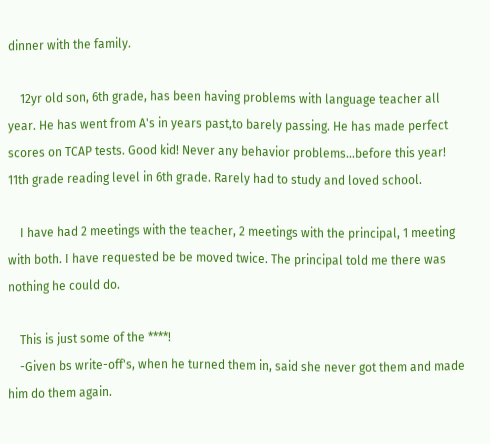dinner with the family.

    12yr old son, 6th grade, has been having problems with language teacher all year. He has went from A's in years past,to barely passing. He has made perfect scores on TCAP tests. Good kid! Never any behavior problems...before this year! 11th grade reading level in 6th grade. Rarely had to study and loved school.

    I have had 2 meetings with the teacher, 2 meetings with the principal, 1 meeting with both. I have requested be be moved twice. The principal told me there was nothing he could do.

    This is just some of the ****!
    -Given bs write-off's, when he turned them in, said she never got them and made him do them again.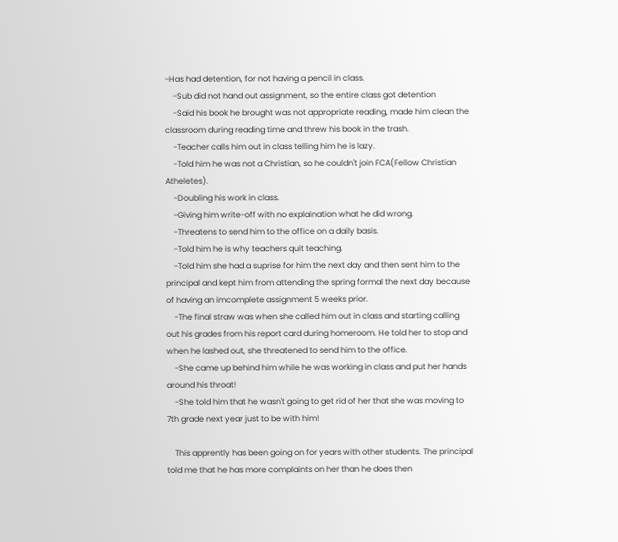-Has had detention, for not having a pencil in class.
    -Sub did not hand out assignment, so the entire class got detention
    -Said his book he brought was not appropriate reading, made him clean the classroom during reading time and threw his book in the trash.
    -Teacher calls him out in class telling him he is lazy.
    -Told him he was not a Christian, so he couldn't join FCA(Fellow Christian Atheletes).
    -Doubling his work in class.
    -Giving him write-off with no explaination what he did wrong.
    -Threatens to send him to the office on a daily basis.
    -Told him he is why teachers quit teaching.
    -Told him she had a suprise for him the next day and then sent him to the principal and kept him from attending the spring formal the next day because of having an imcomplete assignment 5 weeks prior.
    -The final straw was when she called him out in class and starting calling out his grades from his report card during homeroom. He told her to stop and when he lashed out, she threatened to send him to the office.
    -She came up behind him while he was working in class and put her hands around his throat!
    -She told him that he wasn't going to get rid of her that she was moving to 7th grade next year just to be with him!

    This apprently has been going on for years with other students. The principal told me that he has more complaints on her than he does then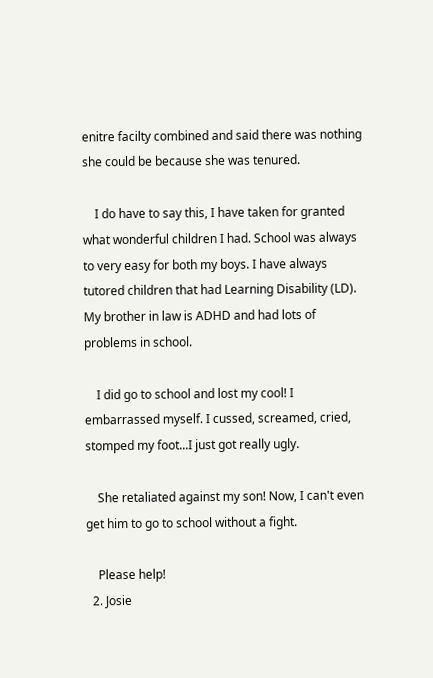enitre facilty combined and said there was nothing she could be because she was tenured.

    I do have to say this, I have taken for granted what wonderful children I had. School was always to very easy for both my boys. I have always tutored children that had Learning Disability (LD). My brother in law is ADHD and had lots of problems in school.

    I did go to school and lost my cool! I embarrassed myself. I cussed, screamed, cried, stomped my foot...I just got really ugly.

    She retaliated against my son! Now, I can't even get him to go to school without a fight.

    Please help!
  2. Josie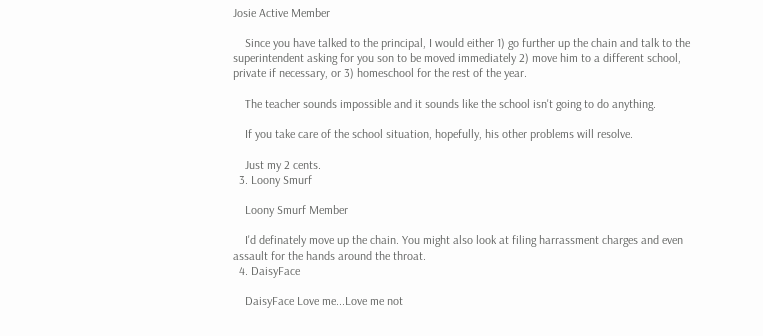Josie Active Member

    Since you have talked to the principal, I would either 1) go further up the chain and talk to the superintendent asking for you son to be moved immediately 2) move him to a different school, private if necessary, or 3) homeschool for the rest of the year.

    The teacher sounds impossible and it sounds like the school isn't going to do anything.

    If you take care of the school situation, hopefully, his other problems will resolve.

    Just my 2 cents.
  3. Loony Smurf

    Loony Smurf Member

    I'd definately move up the chain. You might also look at filing harrassment charges and even assault for the hands around the throat.
  4. DaisyFace

    DaisyFace Love me...Love me not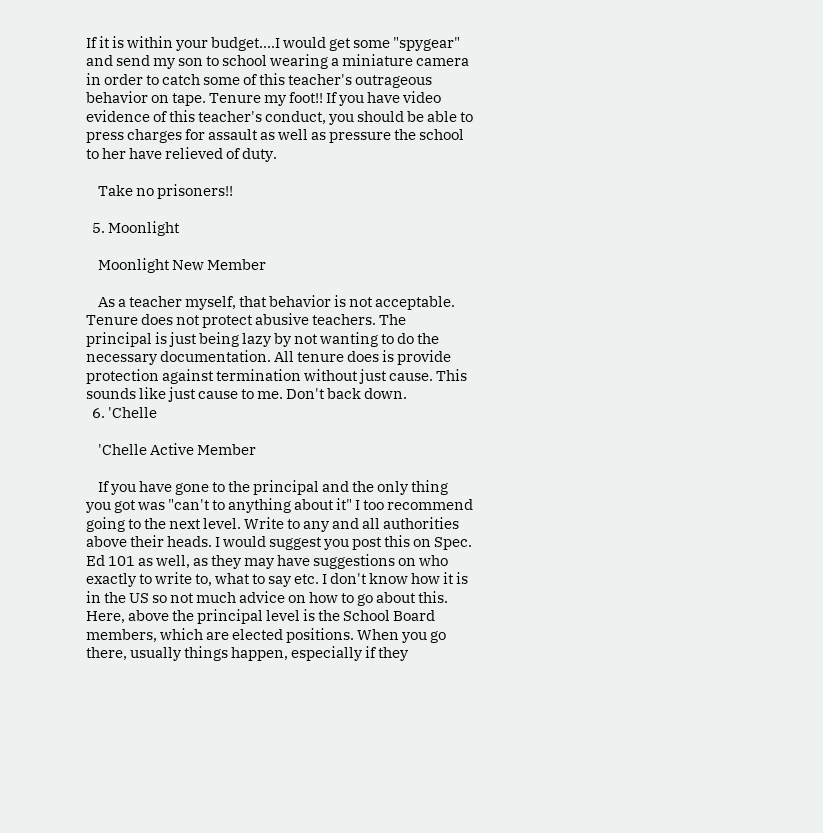If it is within your budget....I would get some "spygear" and send my son to school wearing a miniature camera in order to catch some of this teacher's outrageous behavior on tape. Tenure my foot!! If you have video evidence of this teacher's conduct, you should be able to press charges for assault as well as pressure the school to her have relieved of duty.

    Take no prisoners!!

  5. Moonlight

    Moonlight New Member

    As a teacher myself, that behavior is not acceptable. Tenure does not protect abusive teachers. The principal is just being lazy by not wanting to do the necessary documentation. All tenure does is provide protection against termination without just cause. This sounds like just cause to me. Don't back down.
  6. 'Chelle

    'Chelle Active Member

    If you have gone to the principal and the only thing you got was "can't to anything about it" I too recommend going to the next level. Write to any and all authorities above their heads. I would suggest you post this on Spec. Ed 101 as well, as they may have suggestions on who exactly to write to, what to say etc. I don't know how it is in the US so not much advice on how to go about this. Here, above the principal level is the School Board members, which are elected positions. When you go there, usually things happen, especially if they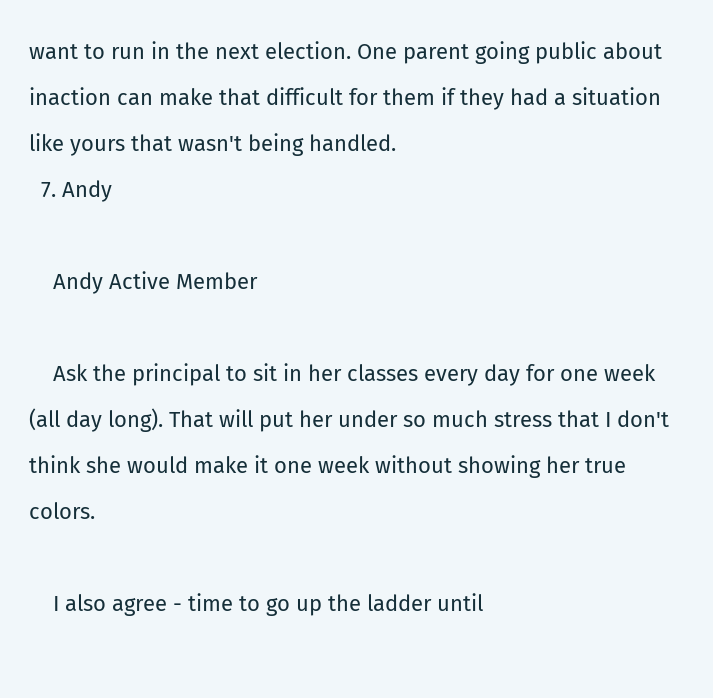want to run in the next election. One parent going public about inaction can make that difficult for them if they had a situation like yours that wasn't being handled.
  7. Andy

    Andy Active Member

    Ask the principal to sit in her classes every day for one week (all day long). That will put her under so much stress that I don't think she would make it one week without showing her true colors.

    I also agree - time to go up the ladder until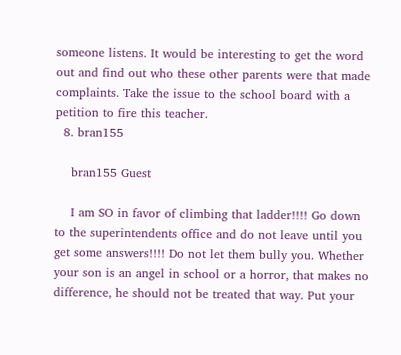someone listens. It would be interesting to get the word out and find out who these other parents were that made complaints. Take the issue to the school board with a petition to fire this teacher.
  8. bran155

    bran155 Guest

    I am SO in favor of climbing that ladder!!!! Go down to the superintendents office and do not leave until you get some answers!!!! Do not let them bully you. Whether your son is an angel in school or a horror, that makes no difference, he should not be treated that way. Put your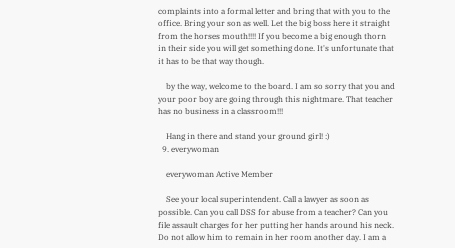complaints into a formal letter and bring that with you to the office. Bring your son as well. Let the big boss here it straight from the horses mouth!!!! If you become a big enough thorn in their side you will get something done. It's unfortunate that it has to be that way though.

    by the way, welcome to the board. I am so sorry that you and your poor boy are going through this nightmare. That teacher has no business in a classroom!!!

    Hang in there and stand your ground girl! :)
  9. everywoman

    everywoman Active Member

    See your local superintendent. Call a lawyer as soon as possible. Can you call DSS for abuse from a teacher? Can you file assault charges for her putting her hands around his neck. Do not allow him to remain in her room another day. I am a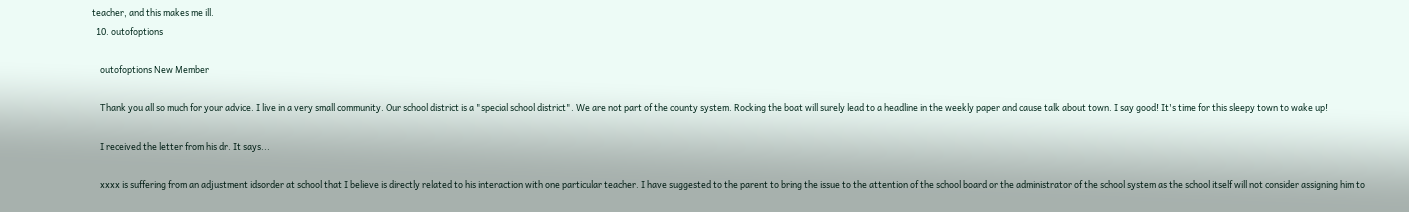teacher, and this makes me ill.
  10. outofoptions

    outofoptions New Member

    Thank you all so much for your advice. I live in a very small community. Our school district is a "special school district". We are not part of the county system. Rocking the boat will surely lead to a headline in the weekly paper and cause talk about town. I say good! It's time for this sleepy town to wake up!

    I received the letter from his dr. It says...

    xxxx is suffering from an adjustment idsorder at school that I believe is directly related to his interaction with one particular teacher. I have suggested to the parent to bring the issue to the attention of the school board or the administrator of the school system as the school itself will not consider assigning him to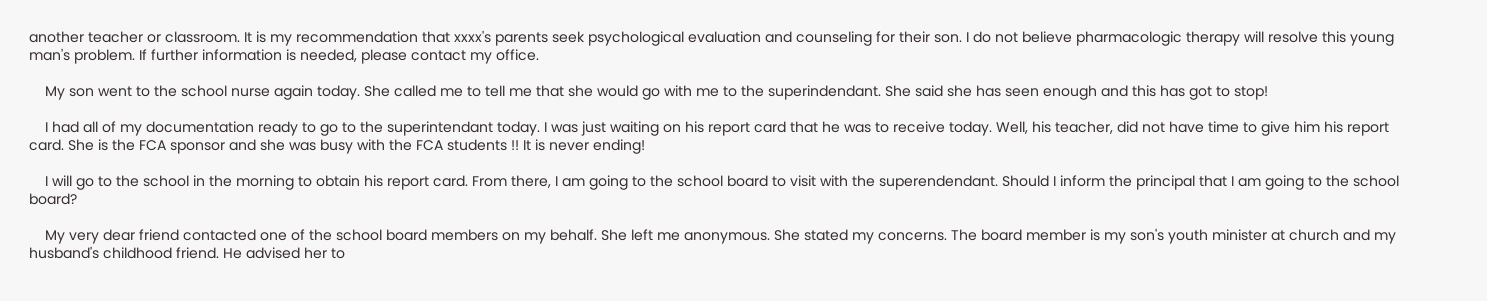another teacher or classroom. It is my recommendation that xxxx's parents seek psychological evaluation and counseling for their son. I do not believe pharmacologic therapy will resolve this young man's problem. If further information is needed, please contact my office.

    My son went to the school nurse again today. She called me to tell me that she would go with me to the superindendant. She said she has seen enough and this has got to stop!

    I had all of my documentation ready to go to the superintendant today. I was just waiting on his report card that he was to receive today. Well, his teacher, did not have time to give him his report card. She is the FCA sponsor and she was busy with the FCA students !! It is never ending!

    I will go to the school in the morning to obtain his report card. From there, I am going to the school board to visit with the superendendant. Should I inform the principal that I am going to the school board?

    My very dear friend contacted one of the school board members on my behalf. She left me anonymous. She stated my concerns. The board member is my son's youth minister at church and my husband's childhood friend. He advised her to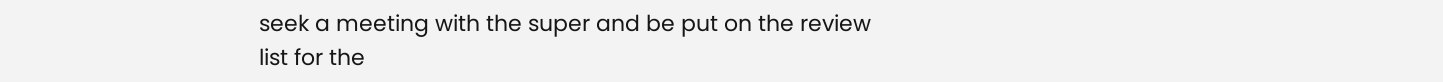seek a meeting with the super and be put on the review list for the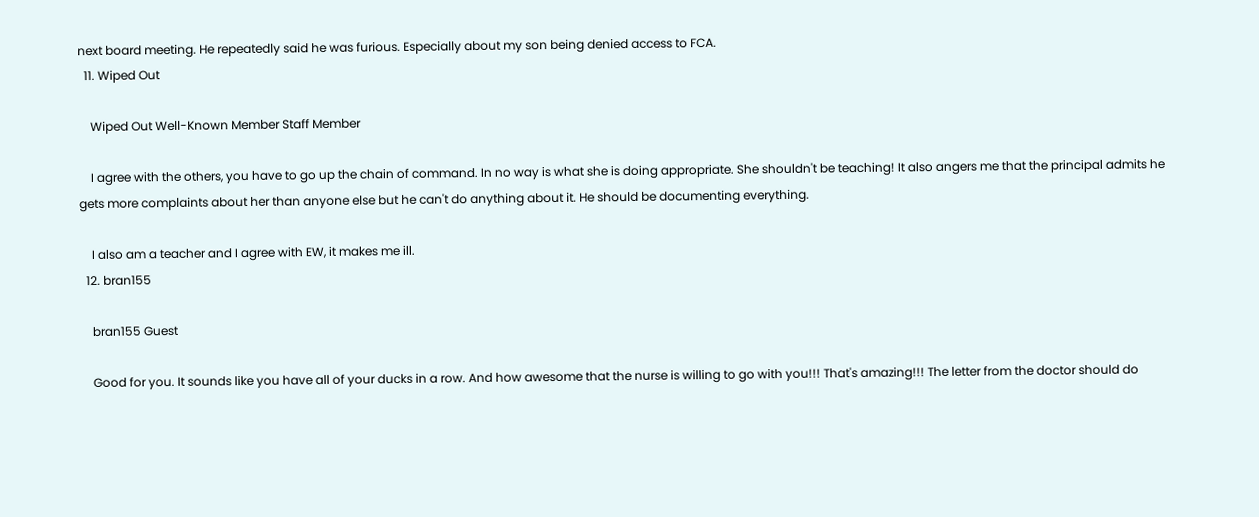next board meeting. He repeatedly said he was furious. Especially about my son being denied access to FCA.
  11. Wiped Out

    Wiped Out Well-Known Member Staff Member

    I agree with the others, you have to go up the chain of command. In no way is what she is doing appropriate. She shouldn't be teaching! It also angers me that the principal admits he gets more complaints about her than anyone else but he can't do anything about it. He should be documenting everything.

    I also am a teacher and I agree with EW, it makes me ill.
  12. bran155

    bran155 Guest

    Good for you. It sounds like you have all of your ducks in a row. And how awesome that the nurse is willing to go with you!!! That's amazing!!! The letter from the doctor should do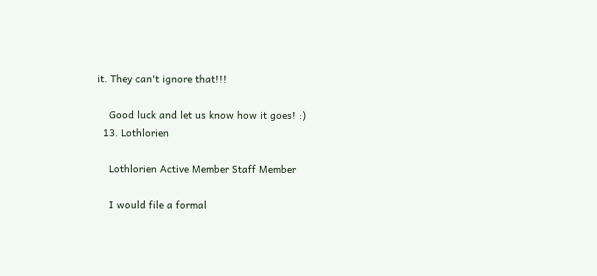it. They can't ignore that!!!

    Good luck and let us know how it goes! :)
  13. Lothlorien

    Lothlorien Active Member Staff Member

    I would file a formal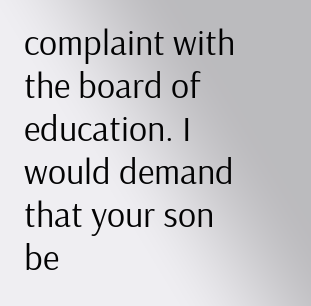complaint with the board of education. I would demand that your son be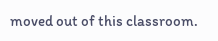moved out of this classroom.